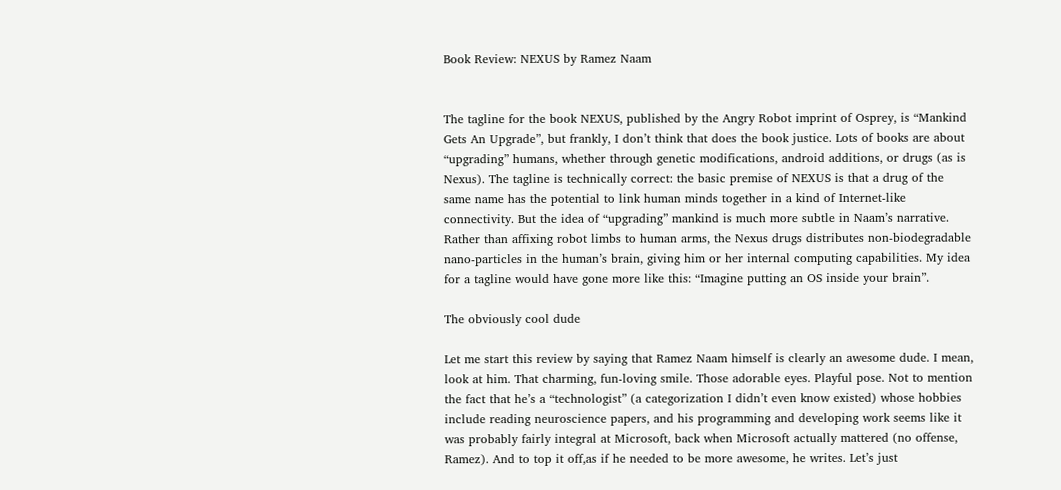Book Review: NEXUS by Ramez Naam


The tagline for the book NEXUS, published by the Angry Robot imprint of Osprey, is “Mankind Gets An Upgrade”, but frankly, I don’t think that does the book justice. Lots of books are about “upgrading” humans, whether through genetic modifications, android additions, or drugs (as is Nexus). The tagline is technically correct: the basic premise of NEXUS is that a drug of the same name has the potential to link human minds together in a kind of Internet-like connectivity. But the idea of “upgrading” mankind is much more subtle in Naam’s narrative. Rather than affixing robot limbs to human arms, the Nexus drugs distributes non-biodegradable nano-particles in the human’s brain, giving him or her internal computing capabilities. My idea for a tagline would have gone more like this: “Imagine putting an OS inside your brain”.

The obviously cool dude

Let me start this review by saying that Ramez Naam himself is clearly an awesome dude. I mean, look at him. That charming, fun-loving smile. Those adorable eyes. Playful pose. Not to mention the fact that he’s a “technologist” (a categorization I didn’t even know existed) whose hobbies include reading neuroscience papers, and his programming and developing work seems like it was probably fairly integral at Microsoft, back when Microsoft actually mattered (no offense, Ramez). And to top it off,as if he needed to be more awesome, he writes. Let’s just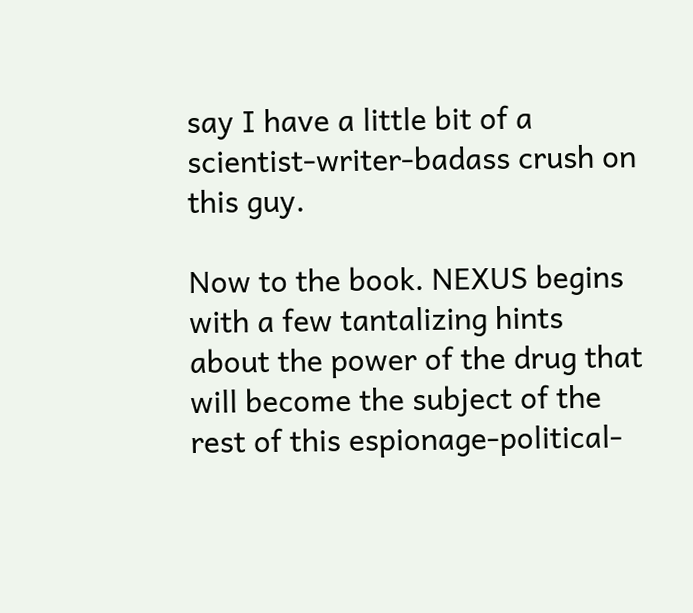say I have a little bit of a scientist-writer-badass crush on this guy.

Now to the book. NEXUS begins with a few tantalizing hints about the power of the drug that will become the subject of the rest of this espionage-political-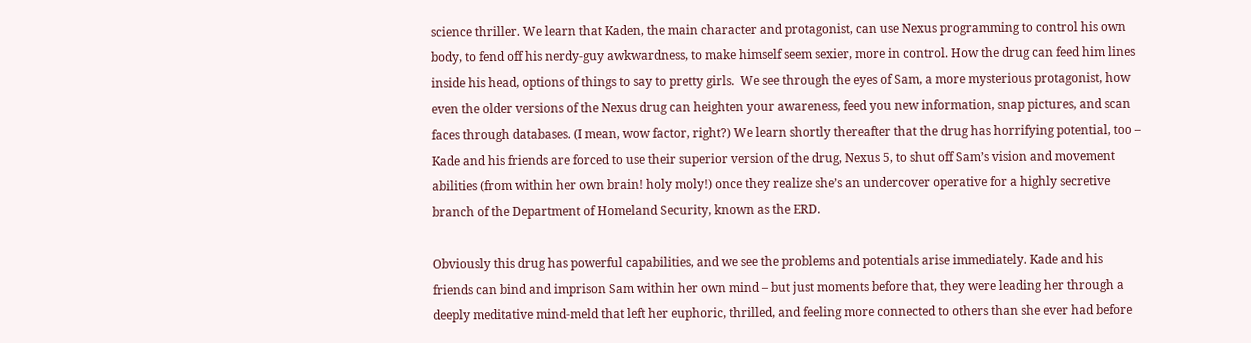science thriller. We learn that Kaden, the main character and protagonist, can use Nexus programming to control his own body, to fend off his nerdy-guy awkwardness, to make himself seem sexier, more in control. How the drug can feed him lines inside his head, options of things to say to pretty girls.  We see through the eyes of Sam, a more mysterious protagonist, how even the older versions of the Nexus drug can heighten your awareness, feed you new information, snap pictures, and scan faces through databases. (I mean, wow factor, right?) We learn shortly thereafter that the drug has horrifying potential, too – Kade and his friends are forced to use their superior version of the drug, Nexus 5, to shut off Sam’s vision and movement abilities (from within her own brain! holy moly!) once they realize she’s an undercover operative for a highly secretive branch of the Department of Homeland Security, known as the ERD.

Obviously this drug has powerful capabilities, and we see the problems and potentials arise immediately. Kade and his friends can bind and imprison Sam within her own mind – but just moments before that, they were leading her through a deeply meditative mind-meld that left her euphoric, thrilled, and feeling more connected to others than she ever had before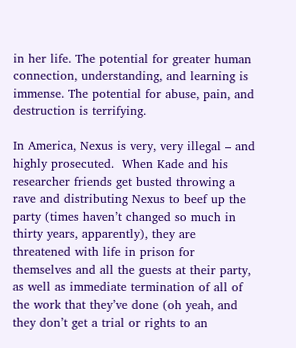in her life. The potential for greater human connection, understanding, and learning is immense. The potential for abuse, pain, and destruction is terrifying.

In America, Nexus is very, very illegal – and highly prosecuted.  When Kade and his researcher friends get busted throwing a rave and distributing Nexus to beef up the party (times haven’t changed so much in thirty years, apparently), they are threatened with life in prison for themselves and all the guests at their party, as well as immediate termination of all of the work that they’ve done (oh yeah, and they don’t get a trial or rights to an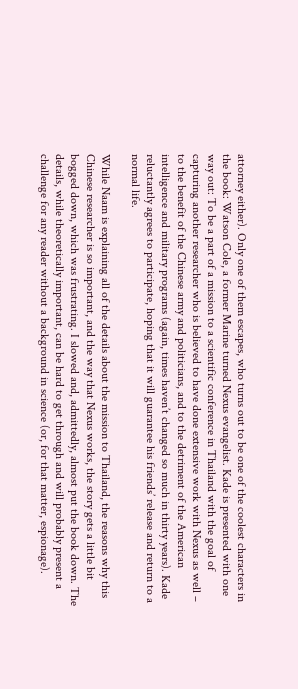attorney either). Only one of them escapes, who turns out to be one of the coolest characters in the book: Watson Cole, a former Marine turned Nexus evangelist. Kade is presented with one way out: To be a part of a mission to a scientific conference in Thailand with the goal of capturing another researcher who is believed to have done extensive work with Nexus as well – to the benefit of the Chinese army and politicians, and to the detriment of the American intelligence and military programs (again, times haven’t changed so much in thirty years). Kade reluctantly agrees to participate, hoping that it will guarantee his friends’ release and return to a normal life.

While Naam is explaining all of the details about the mission to Thailand, the reasons why this Chinese researcher is so important, and the way that Nexus works, the story gets a little bit bogged down, which was frustrating. I slowed and, admittedly, almost put the book down. The details, while theoretically important, can be hard to get through and will probably present a challenge for any reader without a background in science (or, for that matter, espionage).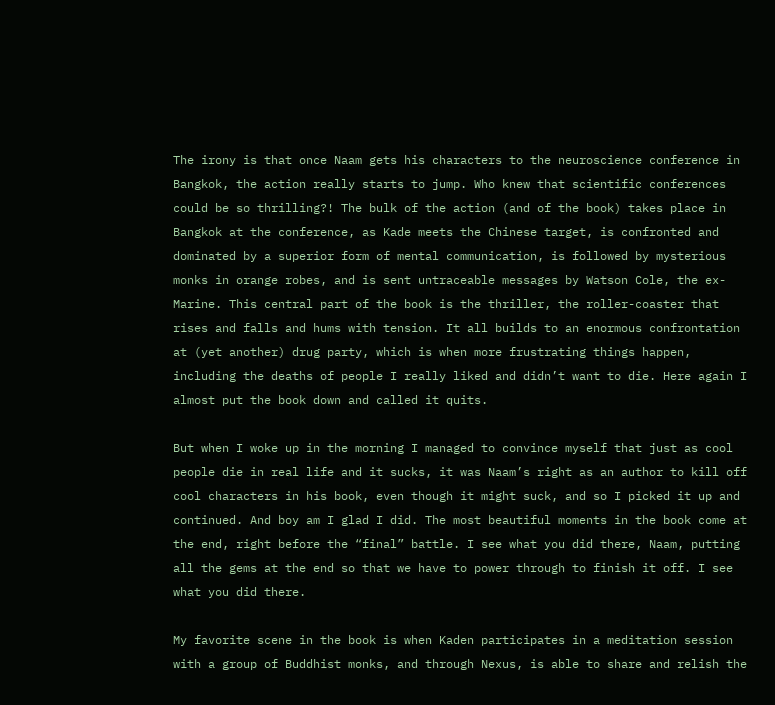The irony is that once Naam gets his characters to the neuroscience conference in Bangkok, the action really starts to jump. Who knew that scientific conferences could be so thrilling?! The bulk of the action (and of the book) takes place in Bangkok at the conference, as Kade meets the Chinese target, is confronted and dominated by a superior form of mental communication, is followed by mysterious monks in orange robes, and is sent untraceable messages by Watson Cole, the ex-Marine. This central part of the book is the thriller, the roller-coaster that rises and falls and hums with tension. It all builds to an enormous confrontation at (yet another) drug party, which is when more frustrating things happen, including the deaths of people I really liked and didn’t want to die. Here again I almost put the book down and called it quits.

But when I woke up in the morning I managed to convince myself that just as cool people die in real life and it sucks, it was Naam’s right as an author to kill off cool characters in his book, even though it might suck, and so I picked it up and continued. And boy am I glad I did. The most beautiful moments in the book come at the end, right before the “final” battle. I see what you did there, Naam, putting all the gems at the end so that we have to power through to finish it off. I see what you did there.

My favorite scene in the book is when Kaden participates in a meditation session with a group of Buddhist monks, and through Nexus, is able to share and relish the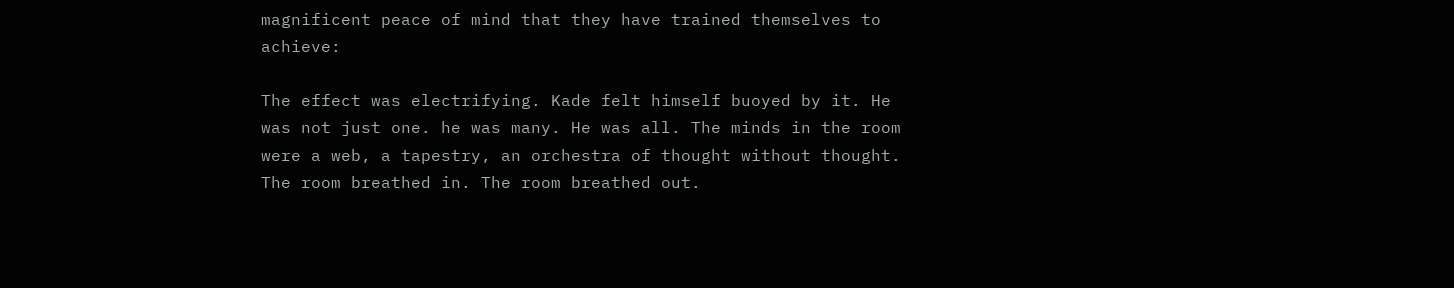magnificent peace of mind that they have trained themselves to achieve:

The effect was electrifying. Kade felt himself buoyed by it. He was not just one. he was many. He was all. The minds in the room were a web, a tapestry, an orchestra of thought without thought. The room breathed in. The room breathed out.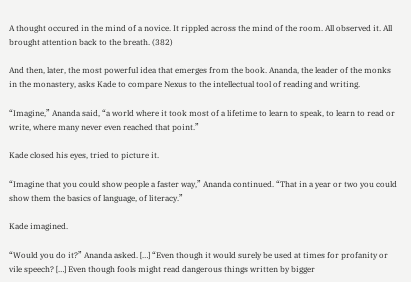A thought occured in the mind of a novice. It rippled across the mind of the room. All observed it. All brought attention back to the breath. (382)

And then, later, the most powerful idea that emerges from the book. Ananda, the leader of the monks in the monastery, asks Kade to compare Nexus to the intellectual tool of reading and writing.

“Imagine,” Ananda said, “a world where it took most of a lifetime to learn to speak, to learn to read or write, where many never even reached that point.”

Kade closed his eyes, tried to picture it.

“Imagine that you could show people a faster way,” Ananda continued. “That in a year or two you could show them the basics of language, of literacy.”

Kade imagined.

“Would you do it?” Ananda asked. […] “Even though it would surely be used at times for profanity or vile speech? […] Even though fools might read dangerous things written by bigger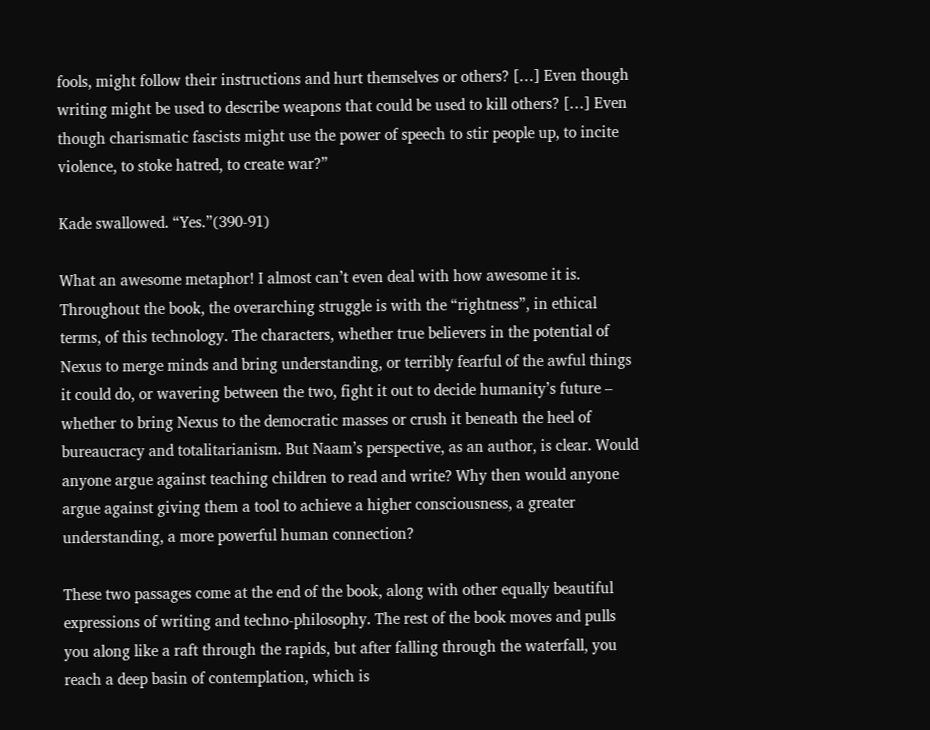fools, might follow their instructions and hurt themselves or others? […] Even though writing might be used to describe weapons that could be used to kill others? […] Even though charismatic fascists might use the power of speech to stir people up, to incite violence, to stoke hatred, to create war?”

Kade swallowed. “Yes.”(390-91)

What an awesome metaphor! I almost can’t even deal with how awesome it is. Throughout the book, the overarching struggle is with the “rightness”, in ethical terms, of this technology. The characters, whether true believers in the potential of Nexus to merge minds and bring understanding, or terribly fearful of the awful things it could do, or wavering between the two, fight it out to decide humanity’s future – whether to bring Nexus to the democratic masses or crush it beneath the heel of bureaucracy and totalitarianism. But Naam’s perspective, as an author, is clear. Would anyone argue against teaching children to read and write? Why then would anyone argue against giving them a tool to achieve a higher consciousness, a greater understanding, a more powerful human connection?

These two passages come at the end of the book, along with other equally beautiful expressions of writing and techno-philosophy. The rest of the book moves and pulls you along like a raft through the rapids, but after falling through the waterfall, you reach a deep basin of contemplation, which is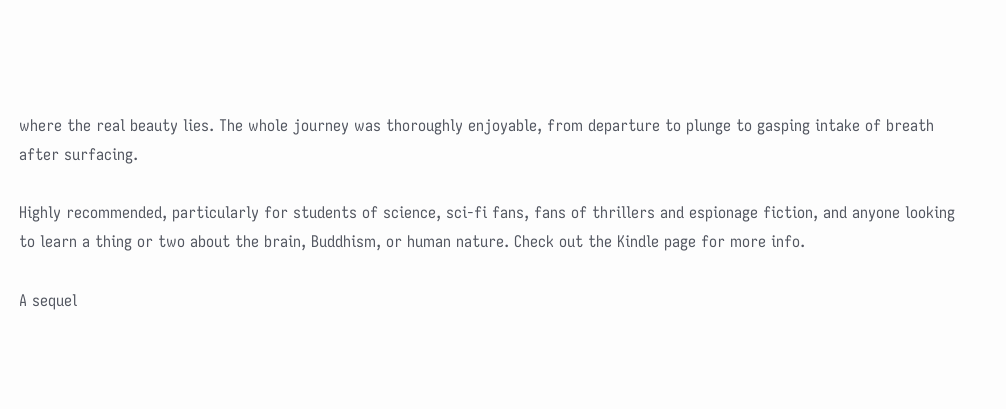where the real beauty lies. The whole journey was thoroughly enjoyable, from departure to plunge to gasping intake of breath after surfacing.

Highly recommended, particularly for students of science, sci-fi fans, fans of thrillers and espionage fiction, and anyone looking to learn a thing or two about the brain, Buddhism, or human nature. Check out the Kindle page for more info.

A sequel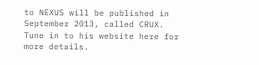to NEXUS will be published in September 2013, called CRUX. Tune in to his website here for more details.